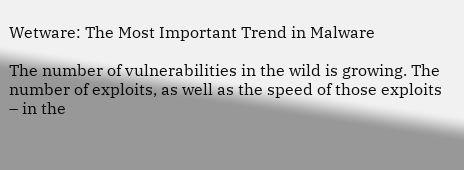Wetware: The Most Important Trend in Malware

The number of vulnerabilities in the wild is growing. The number of exploits, as well as the speed of those exploits – in the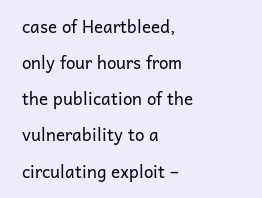case of Heartbleed, only four hours from the publication of the vulnerability to a circulating exploit –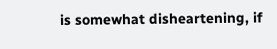is somewhat disheartening, if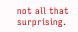not all that surprising.